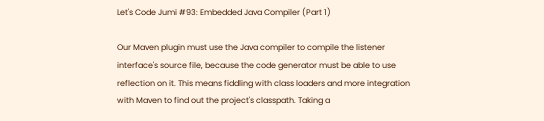Let's Code Jumi #93: Embedded Java Compiler (Part 1)

Our Maven plugin must use the Java compiler to compile the listener interface's source file, because the code generator must be able to use reflection on it. This means fiddling with class loaders and more integration with Maven to find out the project's classpath. Taking a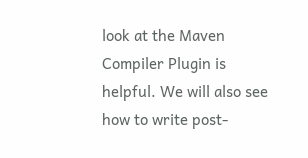look at the Maven Compiler Plugin is helpful. We will also see how to write post-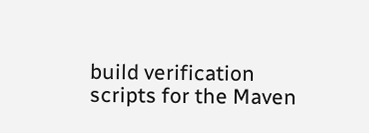build verification scripts for the Maven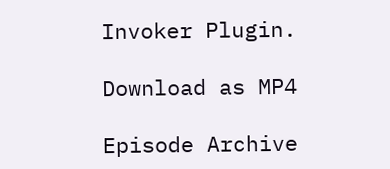Invoker Plugin.

Download as MP4

Episode Archive